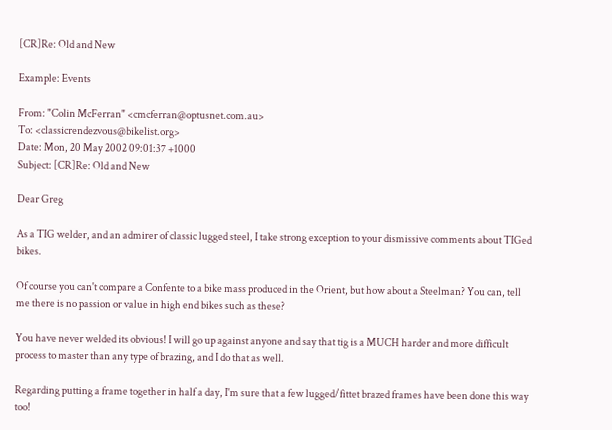[CR]Re: Old and New

Example: Events

From: "Colin McFerran" <cmcferran@optusnet.com.au>
To: <classicrendezvous@bikelist.org>
Date: Mon, 20 May 2002 09:01:37 +1000
Subject: [CR]Re: Old and New

Dear Greg

As a TIG welder, and an admirer of classic lugged steel, I take strong exception to your dismissive comments about TIGed bikes.

Of course you can't compare a Confente to a bike mass produced in the Orient, but how about a Steelman? You can, tell me there is no passion or value in high end bikes such as these?

You have never welded its obvious! I will go up against anyone and say that tig is a MUCH harder and more difficult process to master than any type of brazing, and I do that as well.

Regarding putting a frame together in half a day, I'm sure that a few lugged/fittet brazed frames have been done this way too!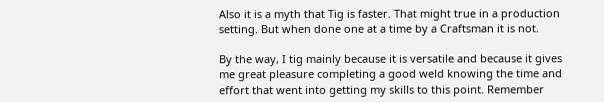Also it is a myth that Tig is faster. That might true in a production setting. But when done one at a time by a Craftsman it is not.

By the way, I tig mainly because it is versatile and because it gives me great pleasure completing a good weld knowing the time and effort that went into getting my skills to this point. Remember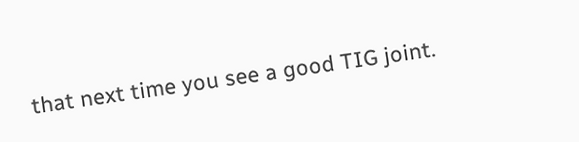that next time you see a good TIG joint.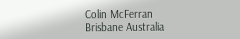Colin McFerran
Brisbane Australia